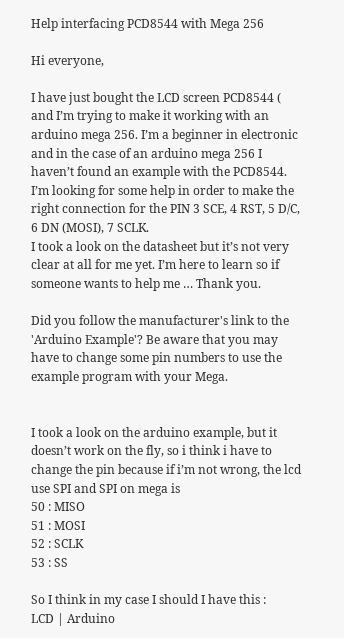Help interfacing PCD8544 with Mega 256

Hi everyone,

I have just bought the LCD screen PCD8544 ( and I’m trying to make it working with an arduino mega 256. I’m a beginner in electronic and in the case of an arduino mega 256 I haven’t found an example with the PCD8544.
I’m looking for some help in order to make the right connection for the PIN 3 SCE, 4 RST, 5 D/C, 6 DN (MOSI), 7 SCLK.
I took a look on the datasheet but it’s not very clear at all for me yet. I’m here to learn so if someone wants to help me … Thank you.

Did you follow the manufacturer's link to the 'Arduino Example'? Be aware that you may have to change some pin numbers to use the example program with your Mega.


I took a look on the arduino example, but it doesn’t work on the fly, so i think i have to change the pin because if i’m not wrong, the lcd use SPI and SPI on mega is
50 : MISO
51 : MOSI
52 : SCLK
53 : SS

So I think in my case I should I have this :
LCD | Arduino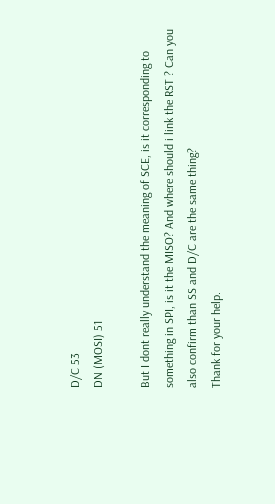D/C 53
DN (MOSI) 51

But I dont really understand the meaning of SCE, is it corresponding to something in SPI, is it the MISO? And where should i link the RST ? Can you also confirm than SS and D/C are the same thing?
Thank for your help.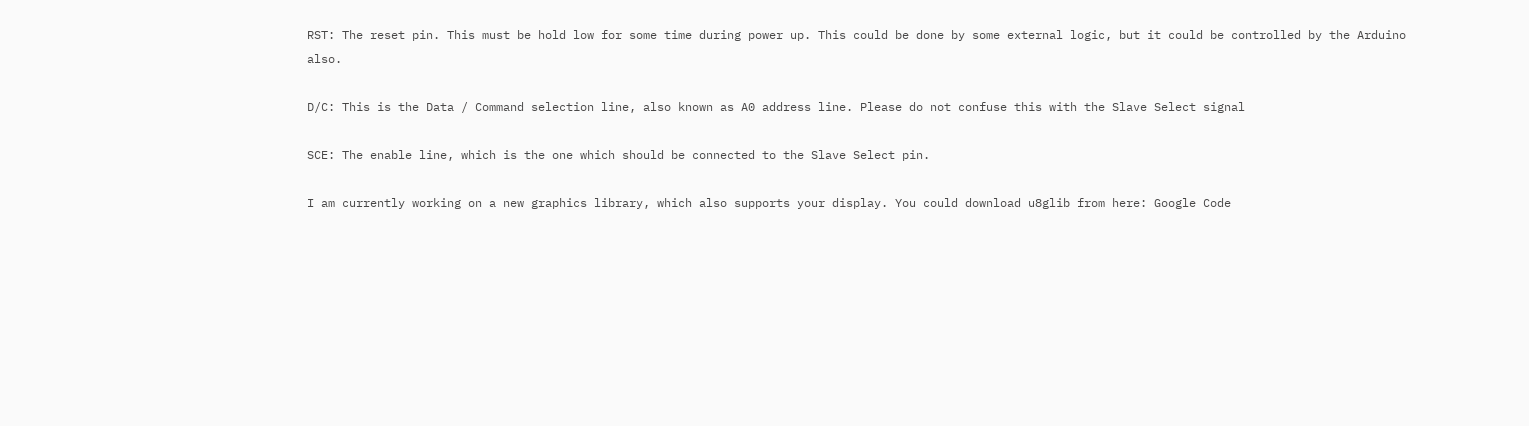RST: The reset pin. This must be hold low for some time during power up. This could be done by some external logic, but it could be controlled by the Arduino also.

D/C: This is the Data / Command selection line, also known as A0 address line. Please do not confuse this with the Slave Select signal

SCE: The enable line, which is the one which should be connected to the Slave Select pin.

I am currently working on a new graphics library, which also supports your display. You could download u8glib from here: Google Code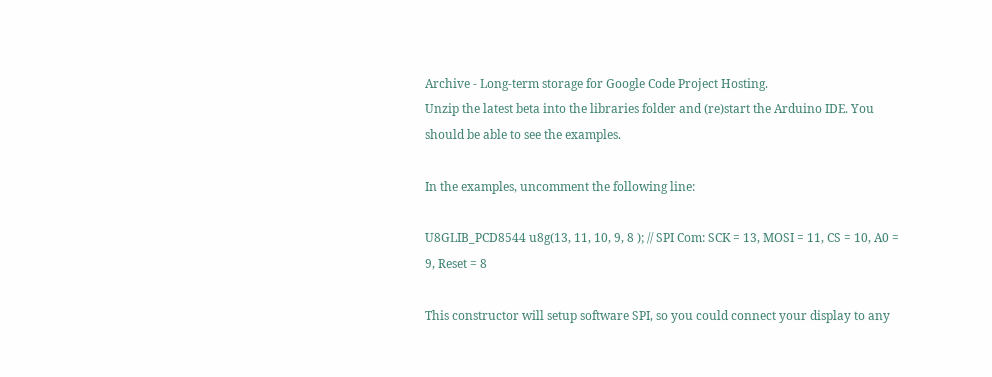Archive - Long-term storage for Google Code Project Hosting.
Unzip the latest beta into the libraries folder and (re)start the Arduino IDE. You should be able to see the examples.

In the examples, uncomment the following line:

U8GLIB_PCD8544 u8g(13, 11, 10, 9, 8 ); // SPI Com: SCK = 13, MOSI = 11, CS = 10, A0 = 9, Reset = 8

This constructor will setup software SPI, so you could connect your display to any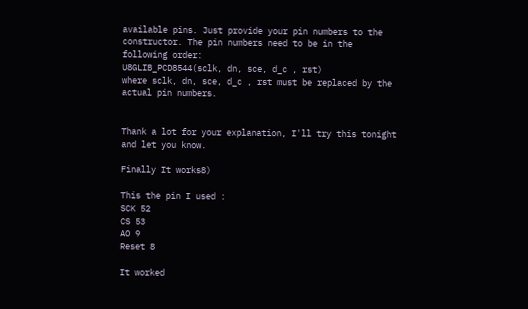available pins. Just provide your pin numbers to the constructor. The pin numbers need to be in the following order:
U8GLIB_PCD8544(sclk, dn, sce, d_c , rst)
where sclk, dn, sce, d_c , rst must be replaced by the actual pin numbers.


Thank a lot for your explanation, I'll try this tonight and let you know.

Finally It works8)

This the pin I used :
SCK 52
CS 53
AO 9
Reset 8

It worked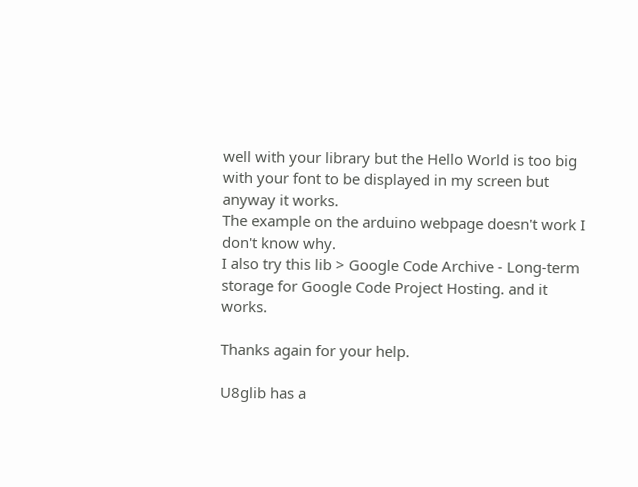well with your library but the Hello World is too big with your font to be displayed in my screen but anyway it works.
The example on the arduino webpage doesn't work I don't know why.
I also try this lib > Google Code Archive - Long-term storage for Google Code Project Hosting. and it works.

Thanks again for your help.

U8glib has a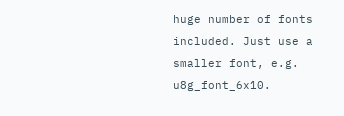huge number of fonts included. Just use a smaller font, e.g. u8g_font_6x10.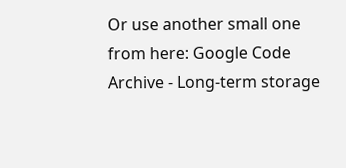Or use another small one from here: Google Code Archive - Long-term storage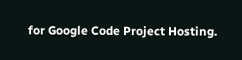for Google Code Project Hosting.